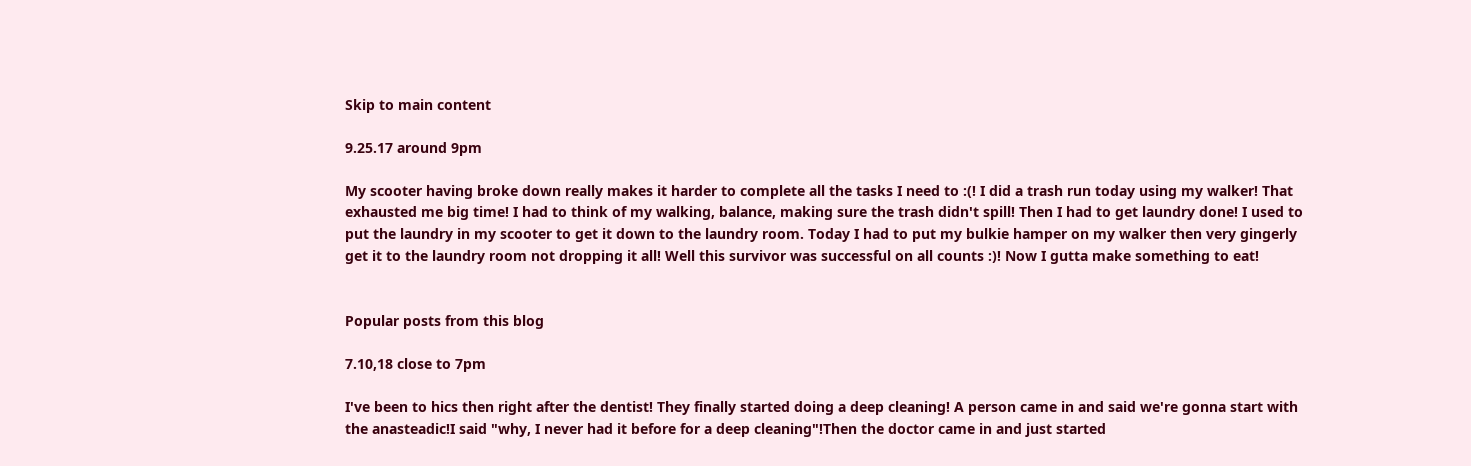Skip to main content

9.25.17 around 9pm

My scooter having broke down really makes it harder to complete all the tasks I need to :(! I did a trash run today using my walker! That exhausted me big time! I had to think of my walking, balance, making sure the trash didn't spill! Then I had to get laundry done! I used to put the laundry in my scooter to get it down to the laundry room. Today I had to put my bulkie hamper on my walker then very gingerly get it to the laundry room not dropping it all! Well this survivor was successful on all counts :)! Now I gutta make something to eat!


Popular posts from this blog

7.10,18 close to 7pm

I've been to hics then right after the dentist! They finally started doing a deep cleaning! A person came in and said we're gonna start with the anasteadic!I said "why, I never had it before for a deep cleaning"!Then the doctor came in and just started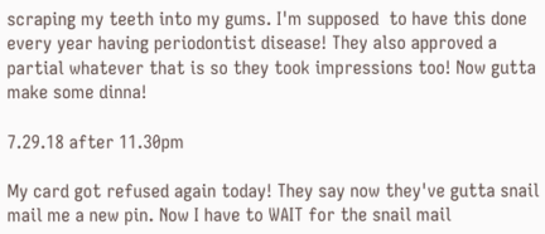scraping my teeth into my gums. I'm supposed  to have this done every year having periodontist disease! They also approved a partial whatever that is so they took impressions too! Now gutta make some dinna!

7.29.18 after 11.30pm

My card got refused again today! They say now they've gutta snail mail me a new pin. Now I have to WAIT for the snail mail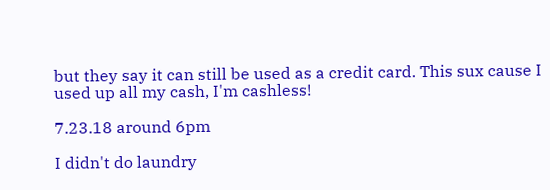but they say it can still be used as a credit card. This sux cause I used up all my cash, I'm cashless!

7.23.18 around 6pm

I didn't do laundry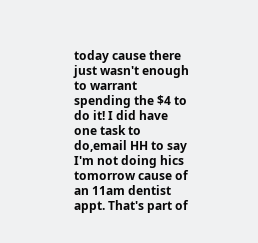today cause there just wasn't enough to warrant spending the $4 to do it! I did have one task to do,email HH to say I'm not doing hics tomorrow cause of an 11am dentist appt. That's part of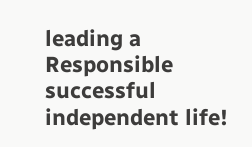leading a Responsible successful independent life!